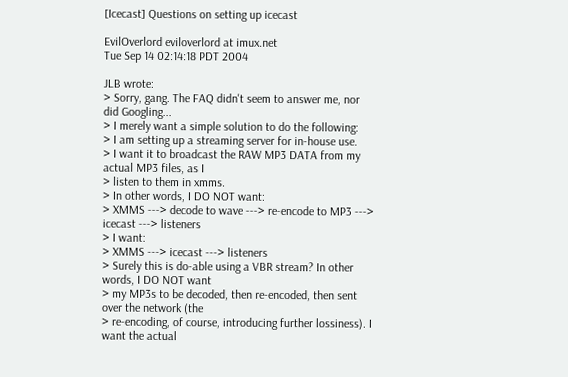[Icecast] Questions on setting up icecast

EvilOverlord eviloverlord at imux.net
Tue Sep 14 02:14:18 PDT 2004

JLB wrote:
> Sorry, gang. The FAQ didn't seem to answer me, nor did Googling...
> I merely want a simple solution to do the following:
> I am setting up a streaming server for in-house use.
> I want it to broadcast the RAW MP3 DATA from my actual MP3 files, as I
> listen to them in xmms.
> In other words, I DO NOT want:
> XMMS ---> decode to wave ---> re-encode to MP3 ---> icecast ---> listeners
> I want:
> XMMS ---> icecast ---> listeners
> Surely this is do-able using a VBR stream? In other words, I DO NOT want
> my MP3s to be decoded, then re-encoded, then sent over the network (the
> re-encoding, of course, introducing further lossiness). I want the actual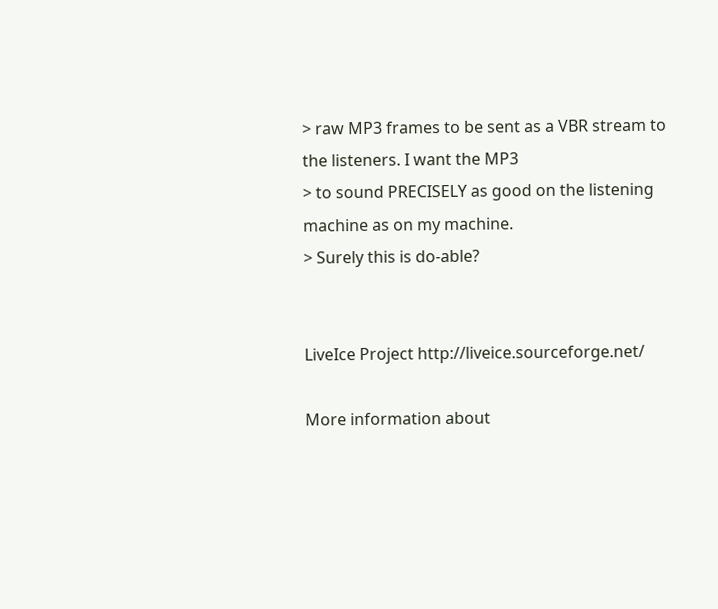> raw MP3 frames to be sent as a VBR stream to the listeners. I want the MP3
> to sound PRECISELY as good on the listening machine as on my machine.
> Surely this is do-able?


LiveIce Project http://liveice.sourceforge.net/

More information about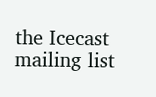the Icecast mailing list